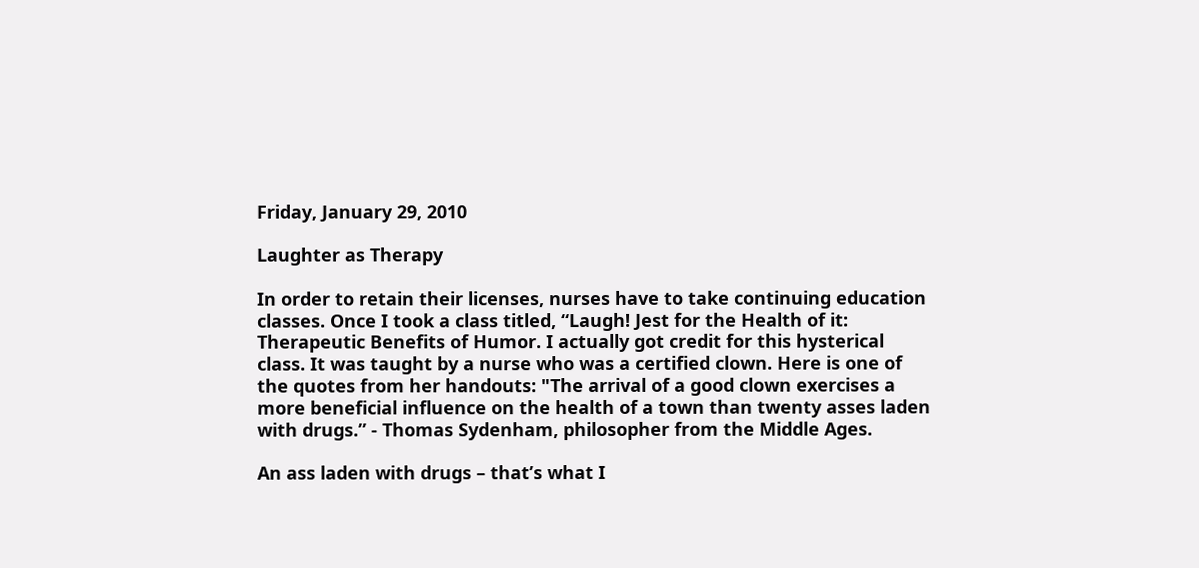Friday, January 29, 2010

Laughter as Therapy

In order to retain their licenses, nurses have to take continuing education classes. Once I took a class titled, “Laugh! Jest for the Health of it: Therapeutic Benefits of Humor. I actually got credit for this hysterical class. It was taught by a nurse who was a certified clown. Here is one of the quotes from her handouts: "The arrival of a good clown exercises a more beneficial influence on the health of a town than twenty asses laden with drugs.” - Thomas Sydenham, philosopher from the Middle Ages.

An ass laden with drugs – that’s what I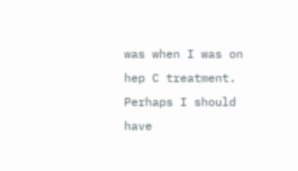was when I was on hep C treatment. Perhaps I should have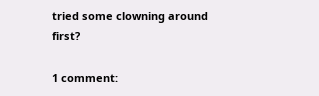tried some clowning around first?

1 comment: